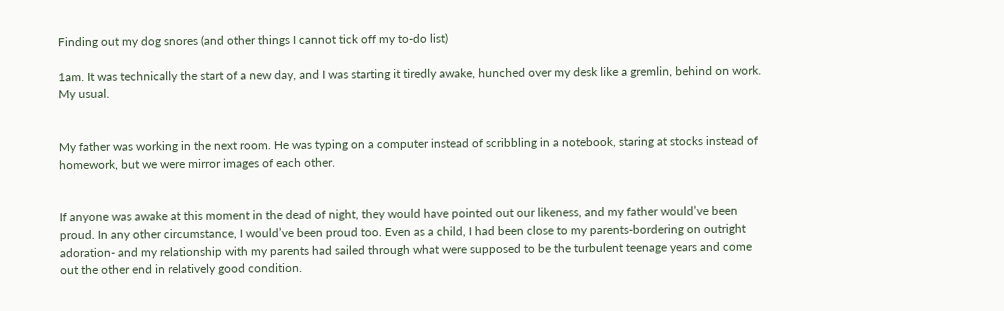Finding out my dog snores (and other things I cannot tick off my to-do list)

1am. It was technically the start of a new day, and I was starting it tiredly awake, hunched over my desk like a gremlin, behind on work. My usual.


My father was working in the next room. He was typing on a computer instead of scribbling in a notebook, staring at stocks instead of homework, but we were mirror images of each other.


If anyone was awake at this moment in the dead of night, they would have pointed out our likeness, and my father would’ve been proud. In any other circumstance, I would’ve been proud too. Even as a child, I had been close to my parents-bordering on outright adoration- and my relationship with my parents had sailed through what were supposed to be the turbulent teenage years and come out the other end in relatively good condition.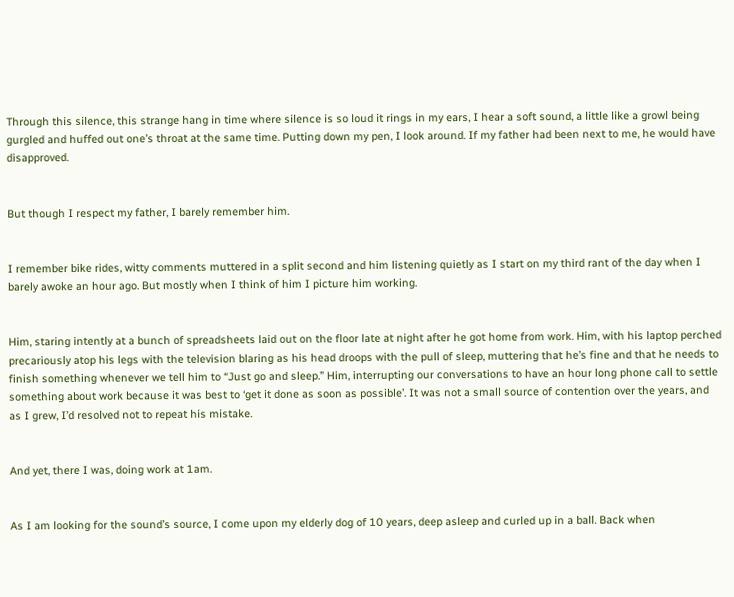Through this silence, this strange hang in time where silence is so loud it rings in my ears, I hear a soft sound, a little like a growl being gurgled and huffed out one’s throat at the same time. Putting down my pen, I look around. If my father had been next to me, he would have disapproved.


But though I respect my father, I barely remember him.


I remember bike rides, witty comments muttered in a split second and him listening quietly as I start on my third rant of the day when I barely awoke an hour ago. But mostly when I think of him I picture him working.


Him, staring intently at a bunch of spreadsheets laid out on the floor late at night after he got home from work. Him, with his laptop perched precariously atop his legs with the television blaring as his head droops with the pull of sleep, muttering that he’s fine and that he needs to finish something whenever we tell him to “Just go and sleep.” Him, interrupting our conversations to have an hour long phone call to settle something about work because it was best to ‘get it done as soon as possible’. It was not a small source of contention over the years, and as I grew, I’d resolved not to repeat his mistake.


And yet, there I was, doing work at 1am.


As I am looking for the sound’s source, I come upon my elderly dog of 10 years, deep asleep and curled up in a ball. Back when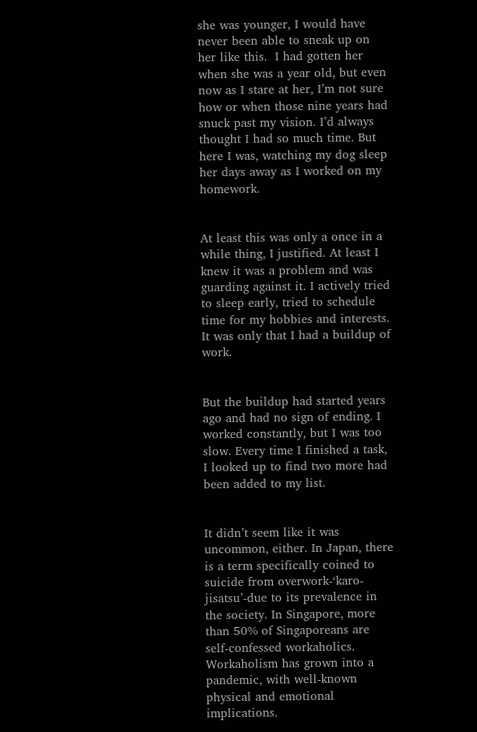she was younger, I would have never been able to sneak up on her like this.  I had gotten her when she was a year old, but even now as I stare at her, I’m not sure how or when those nine years had snuck past my vision. I’d always thought I had so much time. But here I was, watching my dog sleep her days away as I worked on my homework.


At least this was only a once in a while thing, I justified. At least I knew it was a problem and was guarding against it. I actively tried to sleep early, tried to schedule time for my hobbies and interests. It was only that I had a buildup of work.


But the buildup had started years ago and had no sign of ending. I worked constantly, but I was too slow. Every time I finished a task, I looked up to find two more had been added to my list.


It didn’t seem like it was uncommon, either. In Japan, there is a term specifically coined to suicide from overwork-‘karo-jisatsu’-due to its prevalence in the society. In Singapore, more than 50% of Singaporeans are self-confessed workaholics. Workaholism has grown into a pandemic, with well-known physical and emotional implications.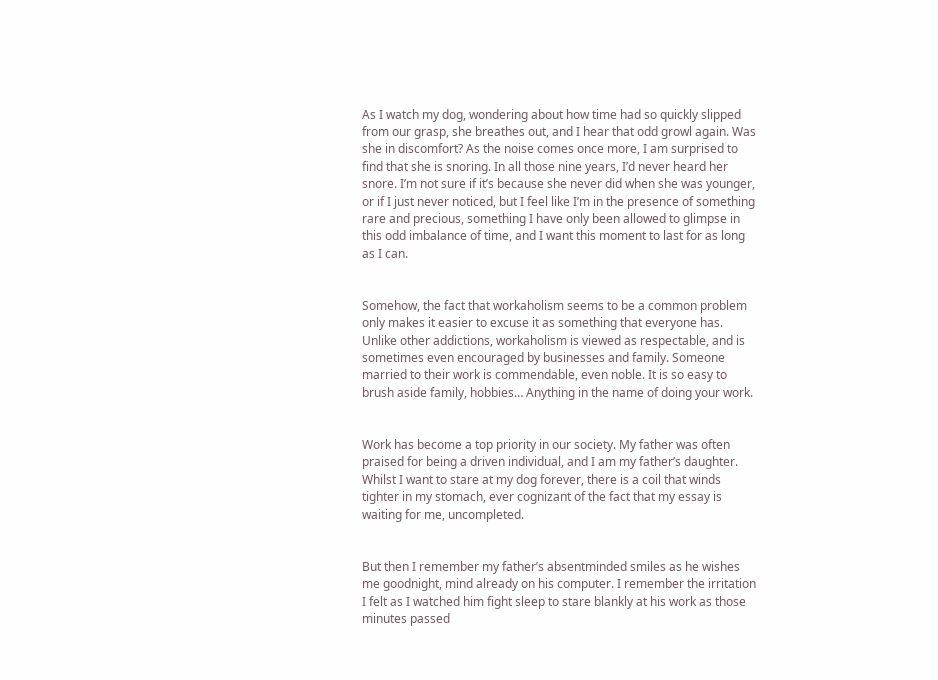As I watch my dog, wondering about how time had so quickly slipped from our grasp, she breathes out, and I hear that odd growl again. Was she in discomfort? As the noise comes once more, I am surprised to find that she is snoring. In all those nine years, I’d never heard her snore. I’m not sure if it’s because she never did when she was younger, or if I just never noticed, but I feel like I’m in the presence of something rare and precious, something I have only been allowed to glimpse in this odd imbalance of time, and I want this moment to last for as long as I can.


Somehow, the fact that workaholism seems to be a common problem only makes it easier to excuse it as something that everyone has. Unlike other addictions, workaholism is viewed as respectable, and is sometimes even encouraged by businesses and family. Someone married to their work is commendable, even noble. It is so easy to brush aside family, hobbies… Anything in the name of doing your work.


Work has become a top priority in our society. My father was often praised for being a driven individual, and I am my father’s daughter. Whilst I want to stare at my dog forever, there is a coil that winds tighter in my stomach, ever cognizant of the fact that my essay is waiting for me, uncompleted.


But then I remember my father’s absentminded smiles as he wishes me goodnight, mind already on his computer. I remember the irritation I felt as I watched him fight sleep to stare blankly at his work as those minutes passed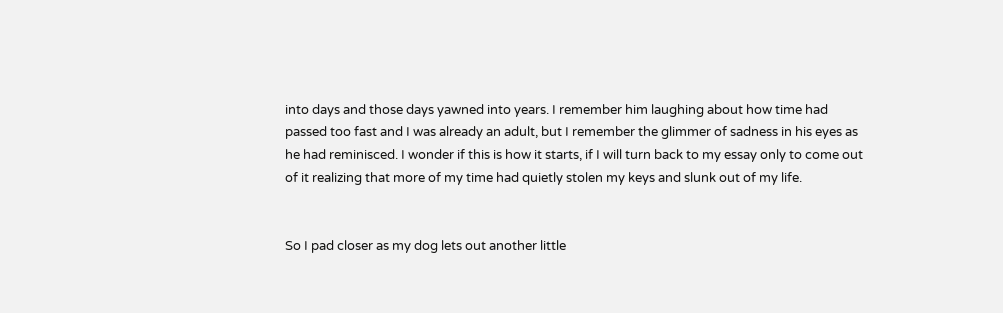into days and those days yawned into years. I remember him laughing about how time had passed too fast and I was already an adult, but I remember the glimmer of sadness in his eyes as he had reminisced. I wonder if this is how it starts, if I will turn back to my essay only to come out of it realizing that more of my time had quietly stolen my keys and slunk out of my life.


So I pad closer as my dog lets out another little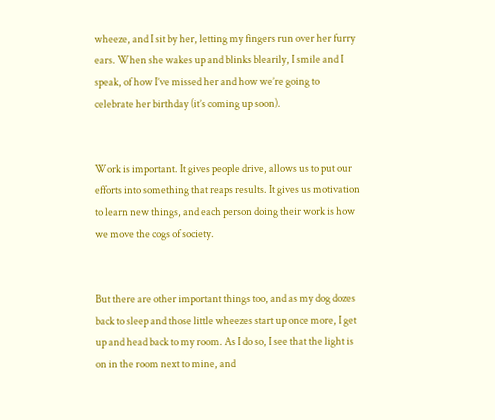wheeze, and I sit by her, letting my fingers run over her furry ears. When she wakes up and blinks blearily, I smile and I speak, of how I’ve missed her and how we’re going to celebrate her birthday (it’s coming up soon).


Work is important. It gives people drive, allows us to put our efforts into something that reaps results. It gives us motivation to learn new things, and each person doing their work is how we move the cogs of society.


But there are other important things too, and as my dog dozes back to sleep and those little wheezes start up once more, I get up and head back to my room. As I do so, I see that the light is on in the room next to mine, and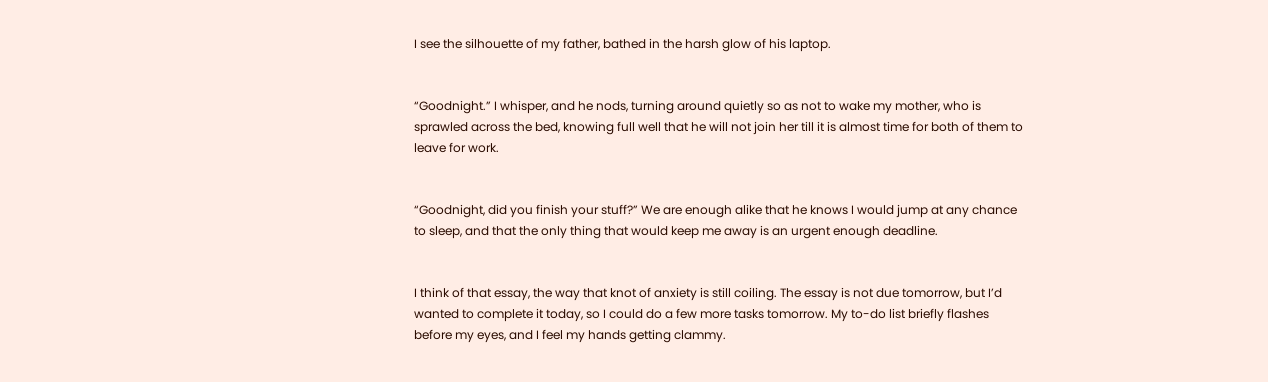I see the silhouette of my father, bathed in the harsh glow of his laptop.


“Goodnight.” I whisper, and he nods, turning around quietly so as not to wake my mother, who is sprawled across the bed, knowing full well that he will not join her till it is almost time for both of them to leave for work.


“Goodnight, did you finish your stuff?” We are enough alike that he knows I would jump at any chance to sleep, and that the only thing that would keep me away is an urgent enough deadline.


I think of that essay, the way that knot of anxiety is still coiling. The essay is not due tomorrow, but I’d wanted to complete it today, so I could do a few more tasks tomorrow. My to-do list briefly flashes before my eyes, and I feel my hands getting clammy.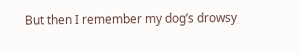But then I remember my dog’s drowsy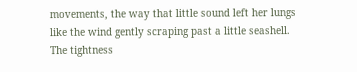movements, the way that little sound left her lungs like the wind gently scraping past a little seashell. The tightness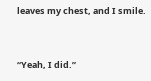leaves my chest, and I smile.


“Yeah, I did.”